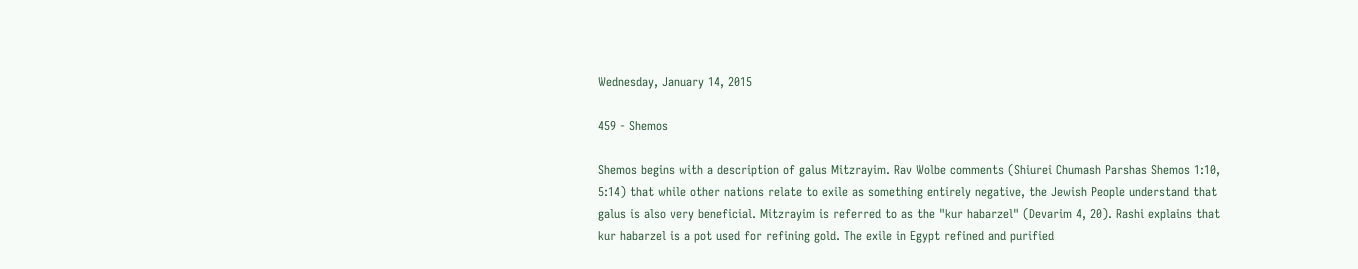Wednesday, January 14, 2015

459 - Shemos

Shemos begins with a description of galus Mitzrayim. Rav Wolbe comments (Shiurei Chumash Parshas Shemos 1:10, 5:14) that while other nations relate to exile as something entirely negative, the Jewish People understand that galus is also very beneficial. Mitzrayim is referred to as the "kur habarzel" (Devarim 4, 20). Rashi explains that kur habarzel is a pot used for refining gold. The exile in Egypt refined and purified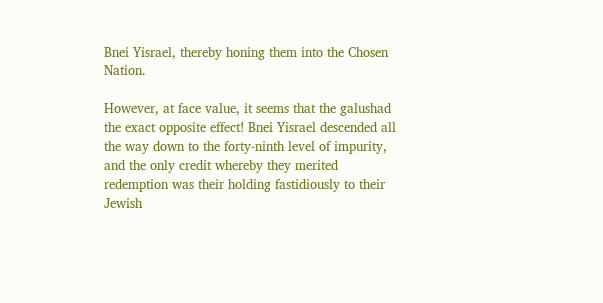Bnei Yisrael, thereby honing them into the Chosen Nation.

However, at face value, it seems that the galushad the exact opposite effect! Bnei Yisrael descended all the way down to the forty-ninth level of impurity, and the only credit whereby they merited redemption was their holding fastidiously to their Jewish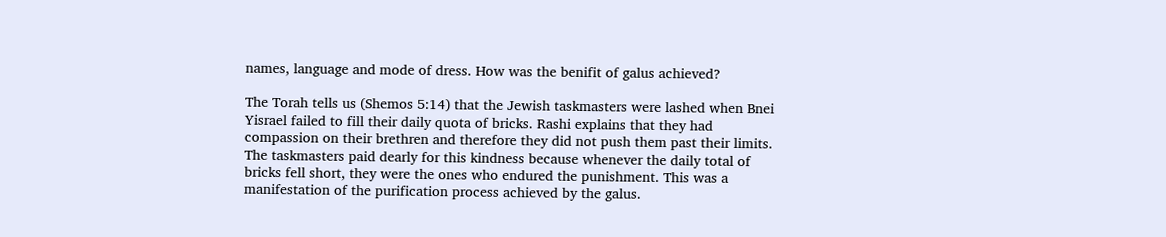names, language and mode of dress. How was the benifit of galus achieved?

The Torah tells us (Shemos 5:14) that the Jewish taskmasters were lashed when Bnei Yisrael failed to fill their daily quota of bricks. Rashi explains that they had compassion on their brethren and therefore they did not push them past their limits. The taskmasters paid dearly for this kindness because whenever the daily total of bricks fell short, they were the ones who endured the punishment. This was a manifestation of the purification process achieved by the galus.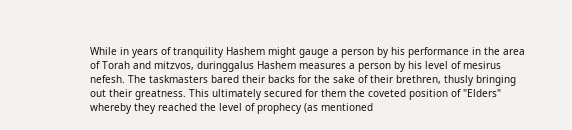While in years of tranquility Hashem might gauge a person by his performance in the area of Torah and mitzvos, duringgalus Hashem measures a person by his level of mesirus nefesh. The taskmasters bared their backs for the sake of their brethren, thusly bringing out their greatness. This ultimately secured for them the coveted position of "Elders" whereby they reached the level of prophecy (as mentioned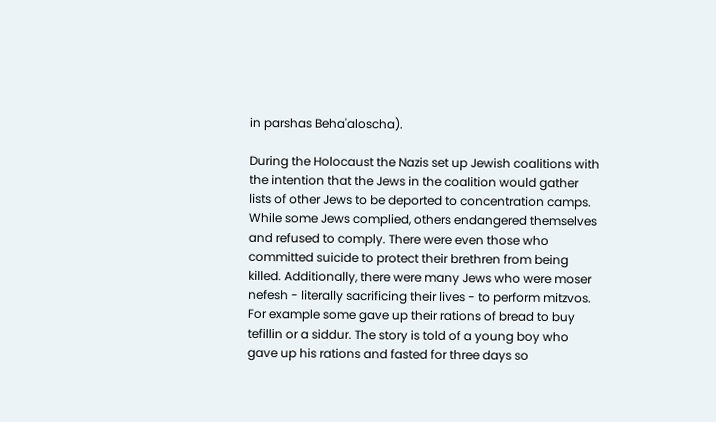in parshas Beha'aloscha).

During the Holocaust the Nazis set up Jewish coalitions with the intention that the Jews in the coalition would gather lists of other Jews to be deported to concentration camps. While some Jews complied, others endangered themselves and refused to comply. There were even those who committed suicide to protect their brethren from being killed. Additionally, there were many Jews who were moser nefesh - literally sacrificing their lives - to perform mitzvos. For example some gave up their rations of bread to buy tefillin or a siddur. The story is told of a young boy who gave up his rations and fasted for three days so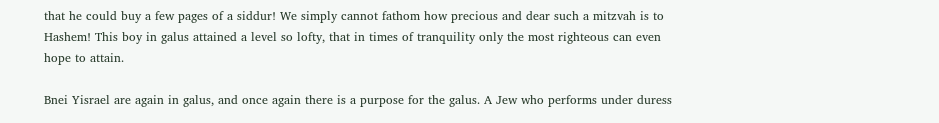that he could buy a few pages of a siddur! We simply cannot fathom how precious and dear such a mitzvah is to Hashem! This boy in galus attained a level so lofty, that in times of tranquility only the most righteous can even hope to attain.

Bnei Yisrael are again in galus, and once again there is a purpose for the galus. A Jew who performs under duress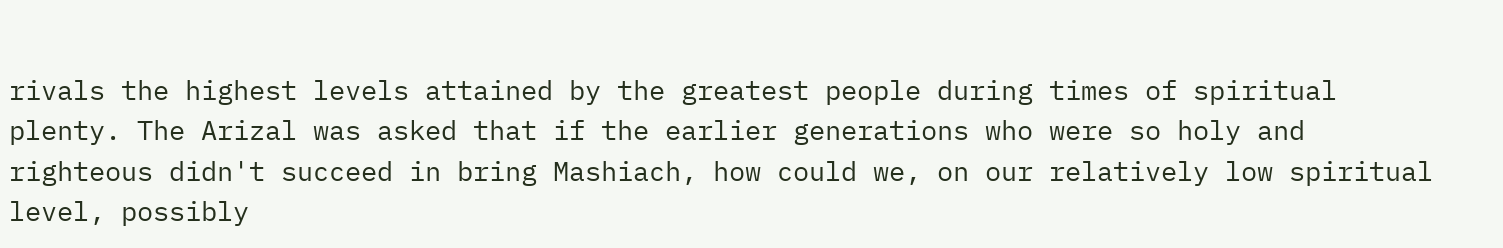rivals the highest levels attained by the greatest people during times of spiritual plenty. The Arizal was asked that if the earlier generations who were so holy and righteous didn't succeed in bring Mashiach, how could we, on our relatively low spiritual level, possibly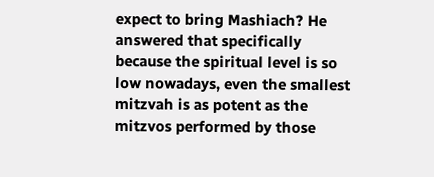expect to bring Mashiach? He answered that specifically because the spiritual level is so low nowadays, even the smallest mitzvah is as potent as the mitzvos performed by those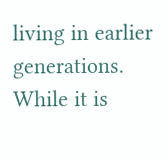living in earlier generations. While it is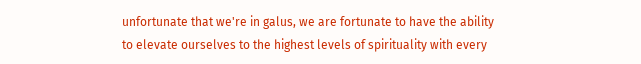unfortunate that we're in galus, we are fortunate to have the ability to elevate ourselves to the highest levels of spirituality with every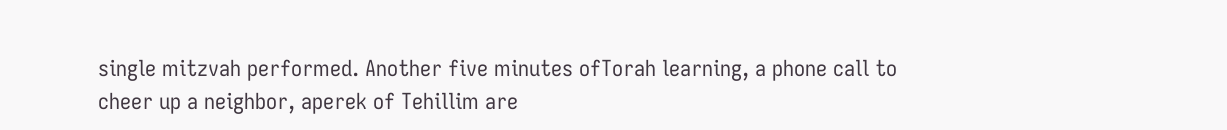single mitzvah performed. Another five minutes ofTorah learning, a phone call to cheer up a neighbor, aperek of Tehillim are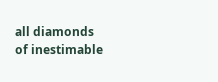all diamonds of inestimable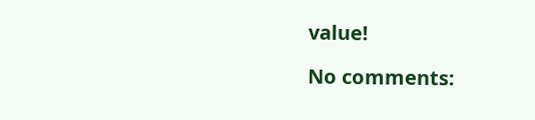value!

No comments: